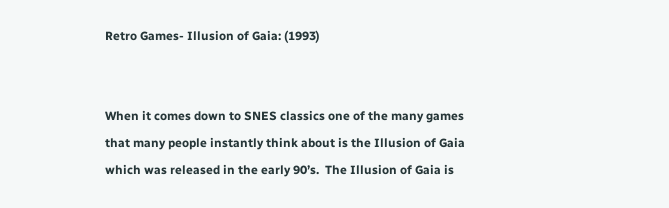Retro Games- Illusion of Gaia: (1993)


When it comes down to SNES classics one of the many games that many people instantly think about is the Illusion of Gaia which was released in the early 90’s.  The Illusion of Gaia is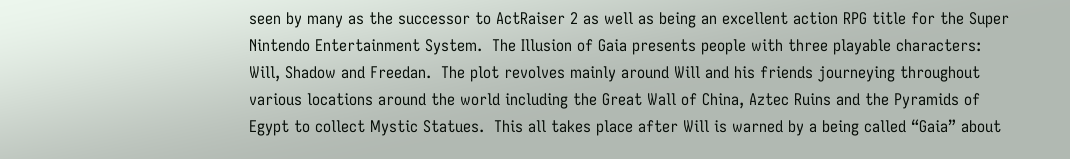seen by many as the successor to ActRaiser 2 as well as being an excellent action RPG title for the Super Nintendo Entertainment System.  The Illusion of Gaia presents people with three playable characters: Will, Shadow and Freedan.  The plot revolves mainly around Will and his friends journeying throughout various locations around the world including the Great Wall of China, Aztec Ruins and the Pyramids of Egypt to collect Mystic Statues.  This all takes place after Will is warned by a being called “Gaia” about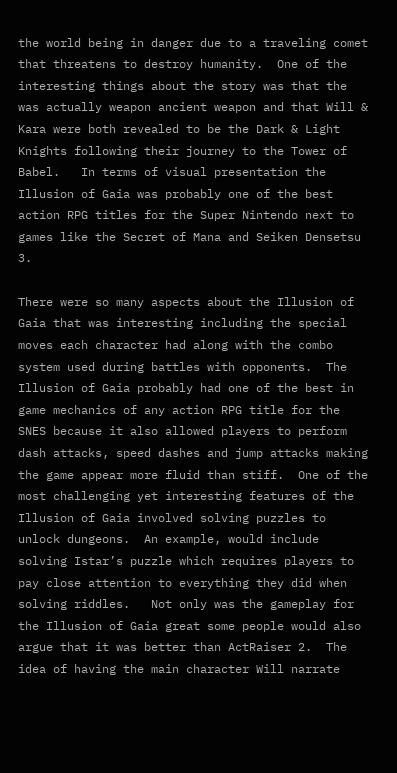the world being in danger due to a traveling comet that threatens to destroy humanity.  One of the interesting things about the story was that the was actually weapon ancient weapon and that Will & Kara were both revealed to be the Dark & Light Knights following their journey to the Tower of Babel.   In terms of visual presentation the Illusion of Gaia was probably one of the best action RPG titles for the Super Nintendo next to games like the Secret of Mana and Seiken Densetsu 3.

There were so many aspects about the Illusion of Gaia that was interesting including the special moves each character had along with the combo system used during battles with opponents.  The Illusion of Gaia probably had one of the best in game mechanics of any action RPG title for the SNES because it also allowed players to perform dash attacks, speed dashes and jump attacks making the game appear more fluid than stiff.  One of the most challenging yet interesting features of the Illusion of Gaia involved solving puzzles to unlock dungeons.  An example, would include solving Istar’s puzzle which requires players to pay close attention to everything they did when solving riddles.   Not only was the gameplay for the Illusion of Gaia great some people would also argue that it was better than ActRaiser 2.  The idea of having the main character Will narrate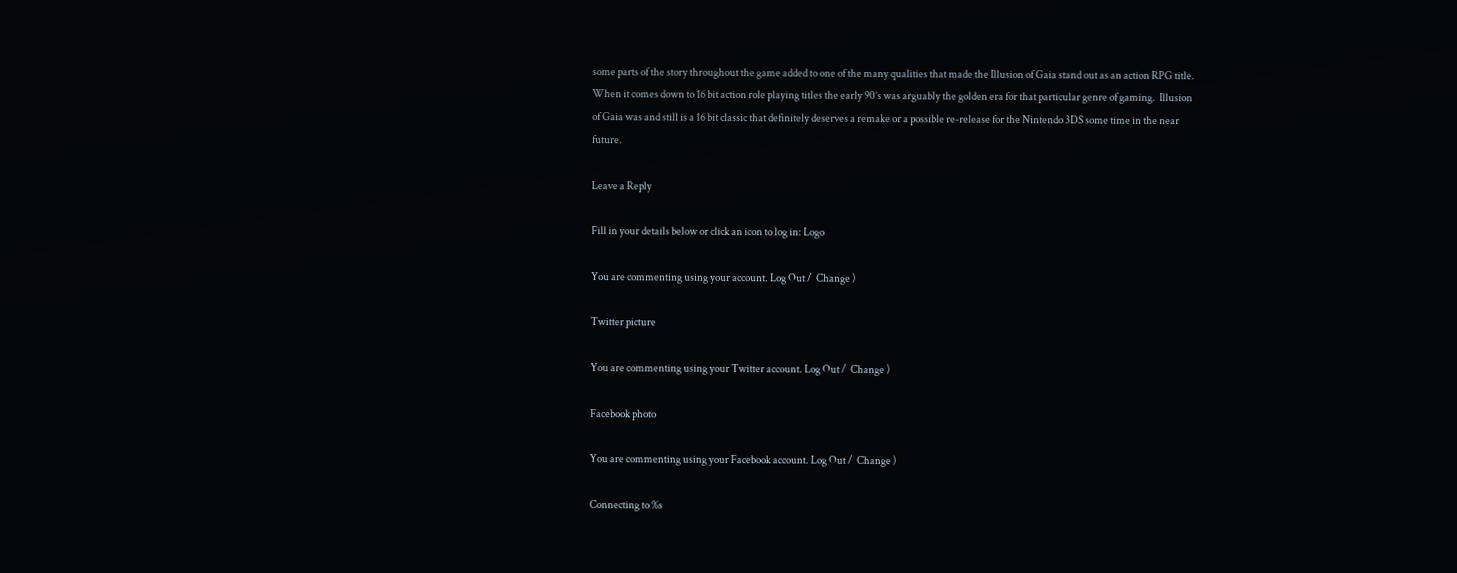some parts of the story throughout the game added to one of the many qualities that made the Illusion of Gaia stand out as an action RPG title.  When it comes down to 16 bit action role playing titles the early 90’s was arguably the golden era for that particular genre of gaming.  Illusion of Gaia was and still is a 16 bit classic that definitely deserves a remake or a possible re-release for the Nintendo 3DS some time in the near future.

Leave a Reply

Fill in your details below or click an icon to log in: Logo

You are commenting using your account. Log Out /  Change )

Twitter picture

You are commenting using your Twitter account. Log Out /  Change )

Facebook photo

You are commenting using your Facebook account. Log Out /  Change )

Connecting to %s